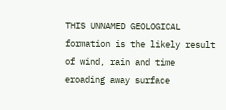THIS UNNAMED GEOLOGICAL formation is the likely result of wind, rain and time eroading away surface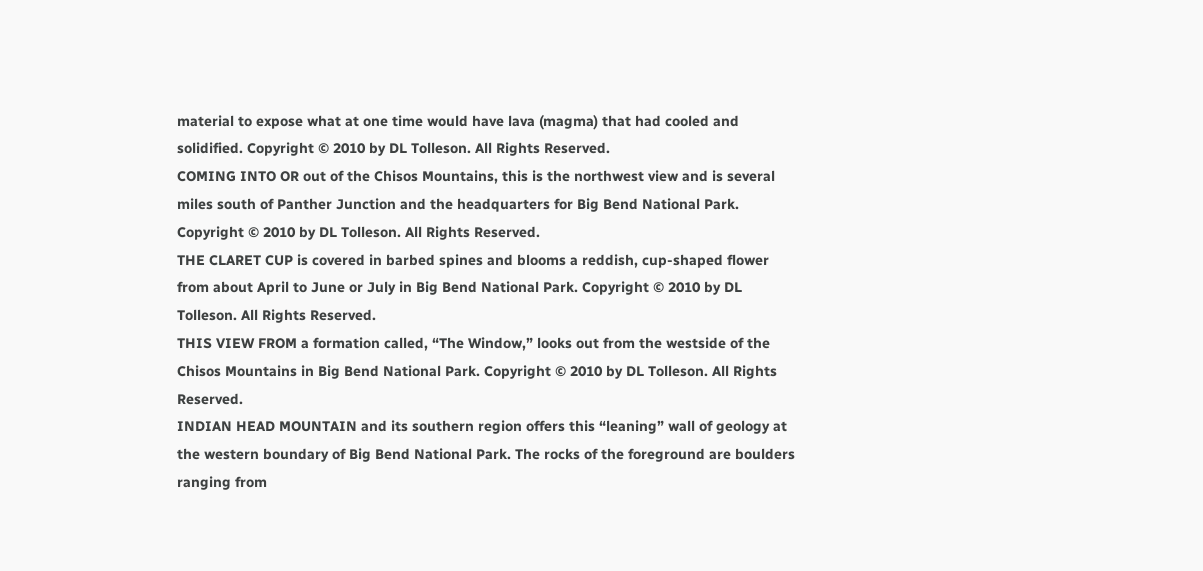material to expose what at one time would have lava (magma) that had cooled and solidified. Copyright © 2010 by DL Tolleson. All Rights Reserved.
COMING INTO OR out of the Chisos Mountains, this is the northwest view and is several miles south of Panther Junction and the headquarters for Big Bend National Park. Copyright © 2010 by DL Tolleson. All Rights Reserved.
THE CLARET CUP is covered in barbed spines and blooms a reddish, cup-shaped flower from about April to June or July in Big Bend National Park. Copyright © 2010 by DL Tolleson. All Rights Reserved.
THIS VIEW FROM a formation called, “The Window,” looks out from the westside of the Chisos Mountains in Big Bend National Park. Copyright © 2010 by DL Tolleson. All Rights Reserved.
INDIAN HEAD MOUNTAIN and its southern region offers this “leaning” wall of geology at the western boundary of Big Bend National Park. The rocks of the foreground are boulders ranging from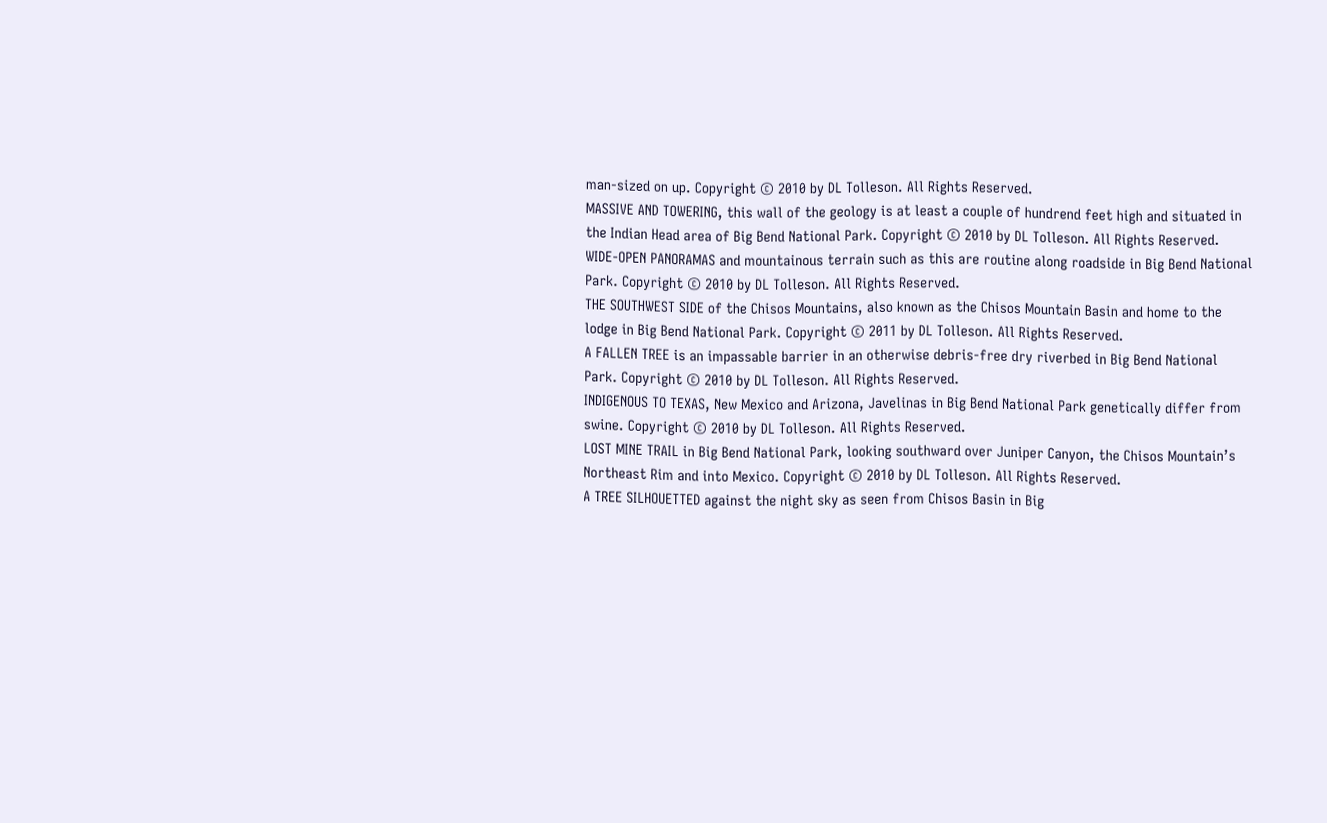man-sized on up. Copyright © 2010 by DL Tolleson. All Rights Reserved.
MASSIVE AND TOWERING, this wall of the geology is at least a couple of hundrend feet high and situated in the Indian Head area of Big Bend National Park. Copyright © 2010 by DL Tolleson. All Rights Reserved.
WIDE-OPEN PANORAMAS and mountainous terrain such as this are routine along roadside in Big Bend National Park. Copyright © 2010 by DL Tolleson. All Rights Reserved.
THE SOUTHWEST SIDE of the Chisos Mountains, also known as the Chisos Mountain Basin and home to the lodge in Big Bend National Park. Copyright © 2011 by DL Tolleson. All Rights Reserved.
A FALLEN TREE is an impassable barrier in an otherwise debris-free dry riverbed in Big Bend National Park. Copyright © 2010 by DL Tolleson. All Rights Reserved.
INDIGENOUS TO TEXAS, New Mexico and Arizona, Javelinas in Big Bend National Park genetically differ from swine. Copyright © 2010 by DL Tolleson. All Rights Reserved.
LOST MINE TRAIL in Big Bend National Park, looking southward over Juniper Canyon, the Chisos Mountain’s Northeast Rim and into Mexico. Copyright © 2010 by DL Tolleson. All Rights Reserved.
A TREE SILHOUETTED against the night sky as seen from Chisos Basin in Big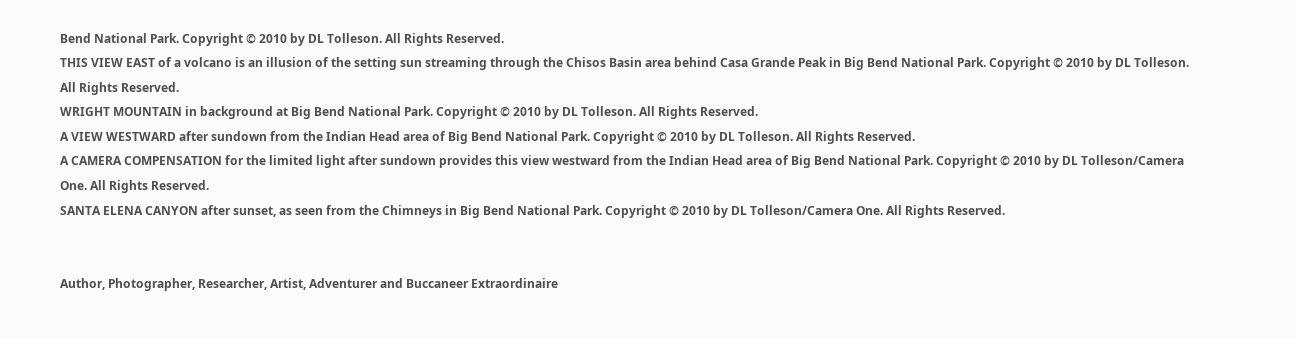Bend National Park. Copyright © 2010 by DL Tolleson. All Rights Reserved.
THIS VIEW EAST of a volcano is an illusion of the setting sun streaming through the Chisos Basin area behind Casa Grande Peak in Big Bend National Park. Copyright © 2010 by DL Tolleson. All Rights Reserved.
WRIGHT MOUNTAIN in background at Big Bend National Park. Copyright © 2010 by DL Tolleson. All Rights Reserved.
A VIEW WESTWARD after sundown from the Indian Head area of Big Bend National Park. Copyright © 2010 by DL Tolleson. All Rights Reserved.
A CAMERA COMPENSATION for the limited light after sundown provides this view westward from the Indian Head area of Big Bend National Park. Copyright © 2010 by DL Tolleson/Camera One. All Rights Reserved.
SANTA ELENA CANYON after sunset, as seen from the Chimneys in Big Bend National Park. Copyright © 2010 by DL Tolleson/Camera One. All Rights Reserved.


Author, Photographer, Researcher, Artist, Adventurer and Buccaneer Extraordinaire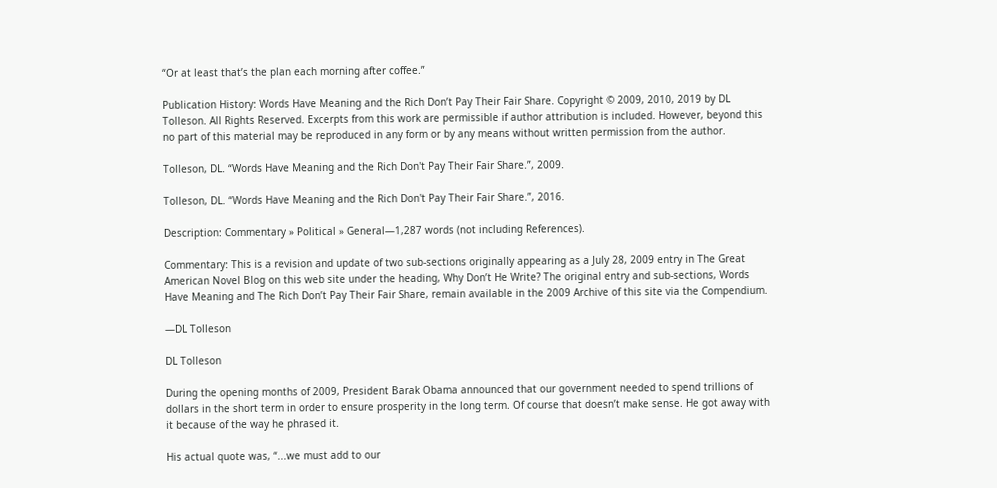“Or at least that’s the plan each morning after coffee.”

Publication History: Words Have Meaning and the Rich Don’t Pay Their Fair Share. Copyright © 2009, 2010, 2019 by DL Tolleson. All Rights Reserved. Excerpts from this work are permissible if author attribution is included. However, beyond this no part of this material may be reproduced in any form or by any means without written permission from the author.

Tolleson, DL. “Words Have Meaning and the Rich Don't Pay Their Fair Share.”, 2009.

Tolleson, DL. “Words Have Meaning and the Rich Don't Pay Their Fair Share.”, 2016.

Description: Commentary » Political » General—1,287 words (not including References).

Commentary: This is a revision and update of two sub-sections originally appearing as a July 28, 2009 entry in The Great American Novel Blog on this web site under the heading, Why Don’t He Write? The original entry and sub-sections, Words Have Meaning and The Rich Don’t Pay Their Fair Share, remain available in the 2009 Archive of this site via the Compendium.

—DL Tolleson

DL Tolleson

During the opening months of 2009, President Barak Obama announced that our government needed to spend trillions of dollars in the short term in order to ensure prosperity in the long term. Of course that doesn’t make sense. He got away with it because of the way he phrased it.

His actual quote was, “...we must add to our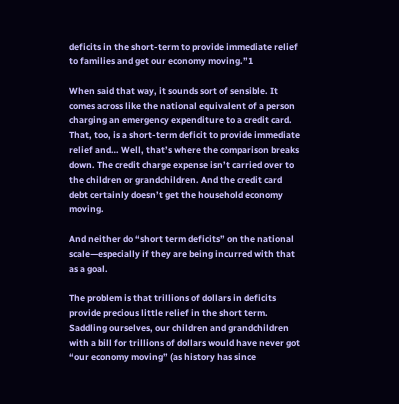deficits in the short-term to provide immediate relief to families and get our economy moving.”1

When said that way, it sounds sort of sensible. It comes across like the national equivalent of a person charging an emergency expenditure to a credit card. That, too, is a short-term deficit to provide immediate relief and… Well, that’s where the comparison breaks down. The credit charge expense isn’t carried over to the children or grandchildren. And the credit card debt certainly doesn’t get the household economy moving.

And neither do “short term deficits” on the national scale—especially if they are being incurred with that as a goal.

The problem is that trillions of dollars in deficits provide precious little relief in the short term. Saddling ourselves, our children and grandchildren with a bill for trillions of dollars would have never got “our economy moving” (as history has since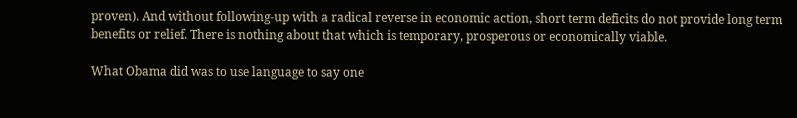proven). And without following-up with a radical reverse in economic action, short term deficits do not provide long term benefits or relief. There is nothing about that which is temporary, prosperous or economically viable.

What Obama did was to use language to say one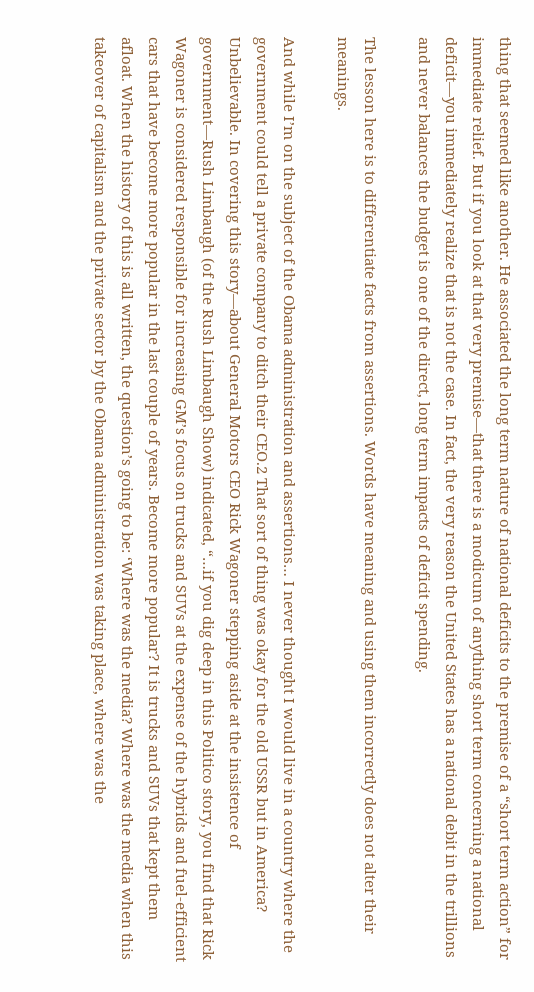thing that seemed like another. He associated the long term nature of national deficits to the premise of a “short term action” for immediate relief. But if you look at that very premise—that there is a modicum of anything short term concerning a national deficit—you immediately realize that is not the case. In fact, the very reason the United States has a national debit in the trillions and never balances the budget is one of the direct, long term impacts of deficit spending.

The lesson here is to differentiate facts from assertions. Words have meaning and using them incorrectly does not alter their meanings.

And while I’m on the subject of the Obama administration and assertions… I never thought I would live in a country where the government could tell a private company to ditch their CEO.2 That sort of thing was okay for the old USSR but in America? Unbelievable. In covering this story—about General Motors CEO Rick Wagoner stepping aside at the insistence of government—Rush Limbaugh (of the Rush Limbaugh Show) indicated, “…if you dig deep in this Politico story, you find that Rick Wagoner is considered responsible for increasing GM’s focus on trucks and SUVs at the expense of the hybrids and fuel-efficient cars that have become more popular in the last couple of years. Become more popular? It is trucks and SUVs that kept them afloat. When the history of this is all written, the question’s going to be: ‘Where was the media? Where was the media when this takeover of capitalism and the private sector by the Obama administration was taking place, where was the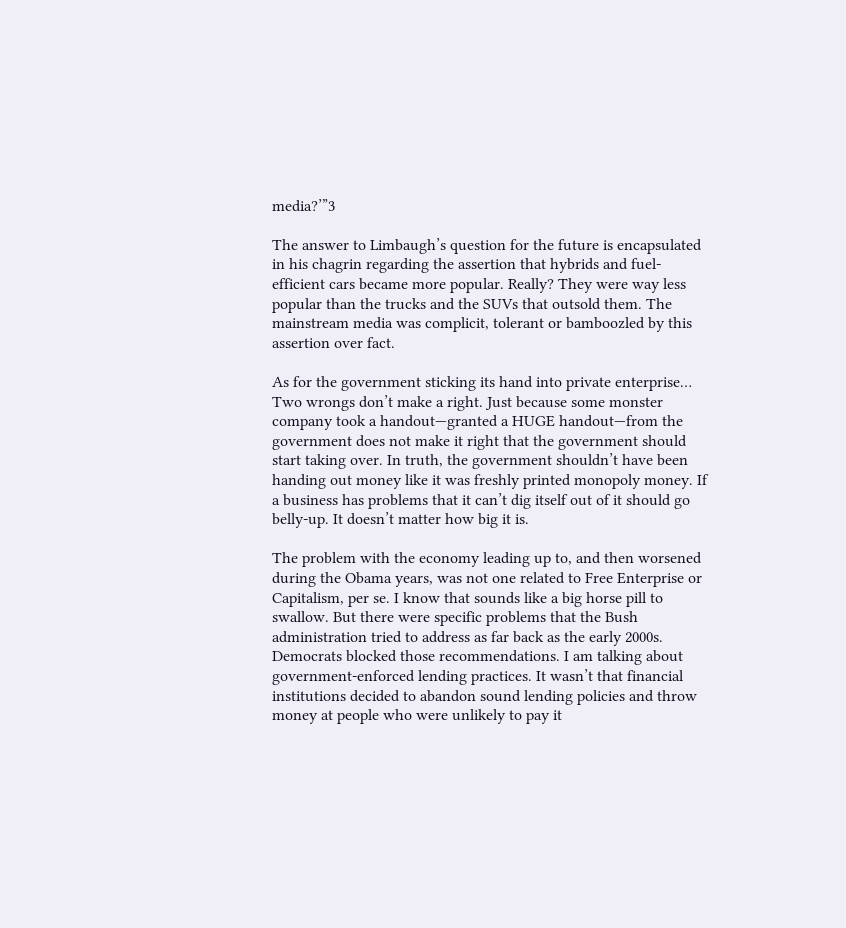media?’”3

The answer to Limbaugh’s question for the future is encapsulated in his chagrin regarding the assertion that hybrids and fuel-efficient cars became more popular. Really? They were way less popular than the trucks and the SUVs that outsold them. The mainstream media was complicit, tolerant or bamboozled by this assertion over fact.

As for the government sticking its hand into private enterprise… Two wrongs don’t make a right. Just because some monster company took a handout—granted a HUGE handout—from the government does not make it right that the government should start taking over. In truth, the government shouldn’t have been handing out money like it was freshly printed monopoly money. If a business has problems that it can’t dig itself out of it should go belly-up. It doesn’t matter how big it is.

The problem with the economy leading up to, and then worsened during the Obama years, was not one related to Free Enterprise or Capitalism, per se. I know that sounds like a big horse pill to swallow. But there were specific problems that the Bush administration tried to address as far back as the early 2000s. Democrats blocked those recommendations. I am talking about government-enforced lending practices. It wasn’t that financial institutions decided to abandon sound lending policies and throw money at people who were unlikely to pay it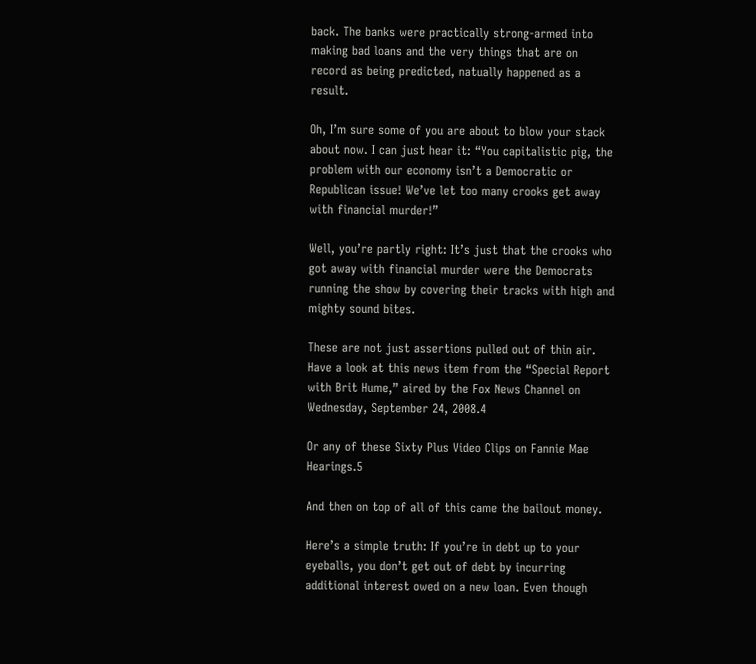back. The banks were practically strong-armed into making bad loans and the very things that are on record as being predicted, natually happened as a result.

Oh, I’m sure some of you are about to blow your stack about now. I can just hear it: “You capitalistic pig, the problem with our economy isn’t a Democratic or Republican issue! We’ve let too many crooks get away with financial murder!”

Well, you’re partly right: It’s just that the crooks who got away with financial murder were the Democrats running the show by covering their tracks with high and mighty sound bites.

These are not just assertions pulled out of thin air. Have a look at this news item from the “Special Report with Brit Hume,” aired by the Fox News Channel on Wednesday, September 24, 2008.4

Or any of these Sixty Plus Video Clips on Fannie Mae Hearings.5

And then on top of all of this came the bailout money.

Here’s a simple truth: If you’re in debt up to your eyeballs, you don’t get out of debt by incurring additional interest owed on a new loan. Even though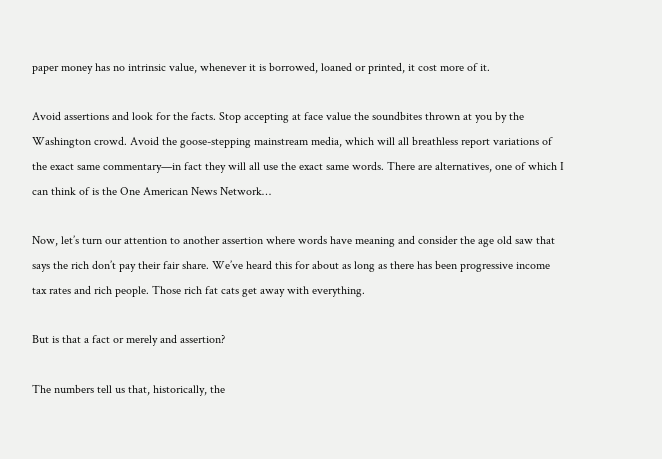paper money has no intrinsic value, whenever it is borrowed, loaned or printed, it cost more of it.

Avoid assertions and look for the facts. Stop accepting at face value the soundbites thrown at you by the Washington crowd. Avoid the goose-stepping mainstream media, which will all breathless report variations of the exact same commentary—in fact they will all use the exact same words. There are alternatives, one of which I can think of is the One American News Network…

Now, let’s turn our attention to another assertion where words have meaning and consider the age old saw that says the rich don’t pay their fair share. We’ve heard this for about as long as there has been progressive income tax rates and rich people. Those rich fat cats get away with everything.

But is that a fact or merely and assertion?

The numbers tell us that, historically, the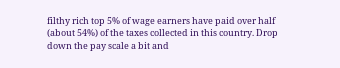filthy rich top 5% of wage earners have paid over half (about 54%) of the taxes collected in this country. Drop down the pay scale a bit and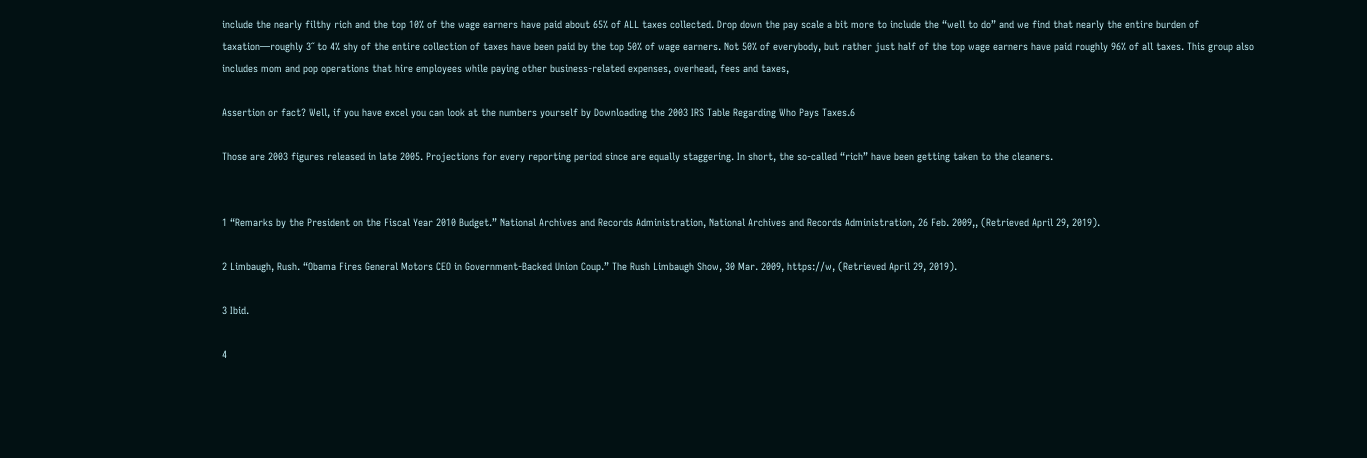include the nearly filthy rich and the top 10% of the wage earners have paid about 65% of ALL taxes collected. Drop down the pay scale a bit more to include the “well to do” and we find that nearly the entire burden of taxation—roughly 3˝ to 4% shy of the entire collection of taxes have been paid by the top 50% of wage earners. Not 50% of everybody, but rather just half of the top wage earners have paid roughly 96% of all taxes. This group also includes mom and pop operations that hire employees while paying other business-related expenses, overhead, fees and taxes,

Assertion or fact? Well, if you have excel you can look at the numbers yourself by Downloading the 2003 IRS Table Regarding Who Pays Taxes.6

Those are 2003 figures released in late 2005. Projections for every reporting period since are equally staggering. In short, the so-called “rich” have been getting taken to the cleaners.


1 “Remarks by the President on the Fiscal Year 2010 Budget.” National Archives and Records Administration, National Archives and Records Administration, 26 Feb. 2009,, (Retrieved April 29, 2019).

2 Limbaugh, Rush. “Obama Fires General Motors CEO in Government-Backed Union Coup.” The Rush Limbaugh Show, 30 Mar. 2009, https://w, (Retrieved April 29, 2019).

3 Ibid.

4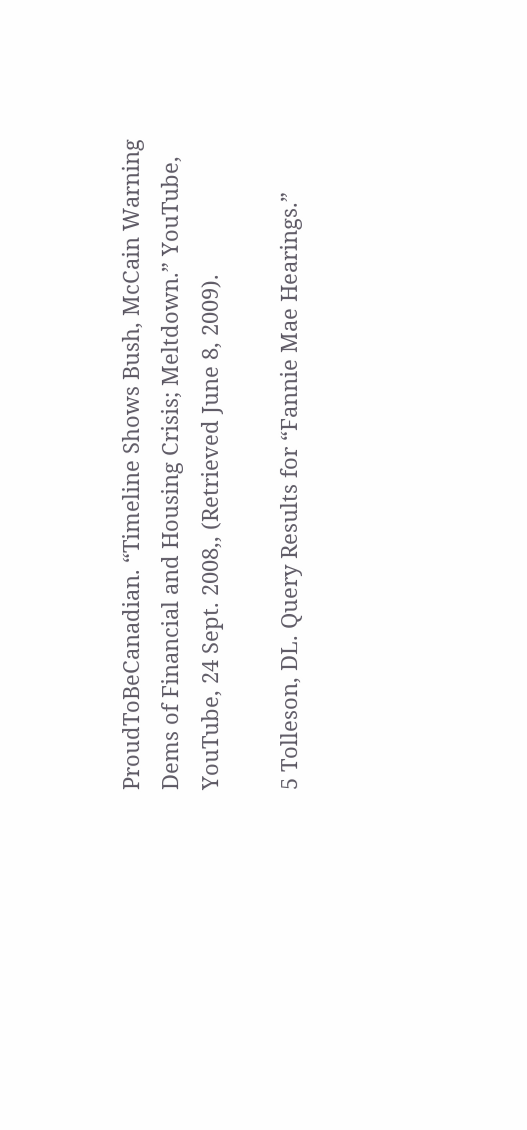ProudToBeCanadian. “Timeline Shows Bush, McCain Warning Dems of Financial and Housing Crisis; Meltdown.” YouTube, YouTube, 24 Sept. 2008,, (Retrieved June 8, 2009).

5 Tolleson, DL. Query Results for “Fannie Mae Hearings.”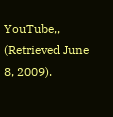YouTube,, (Retrieved June 8, 2009).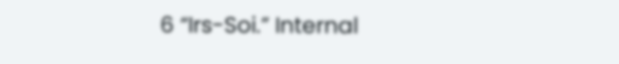6 “Irs-Soi.” Internal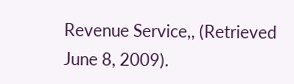Revenue Service,, (Retrieved June 8, 2009).